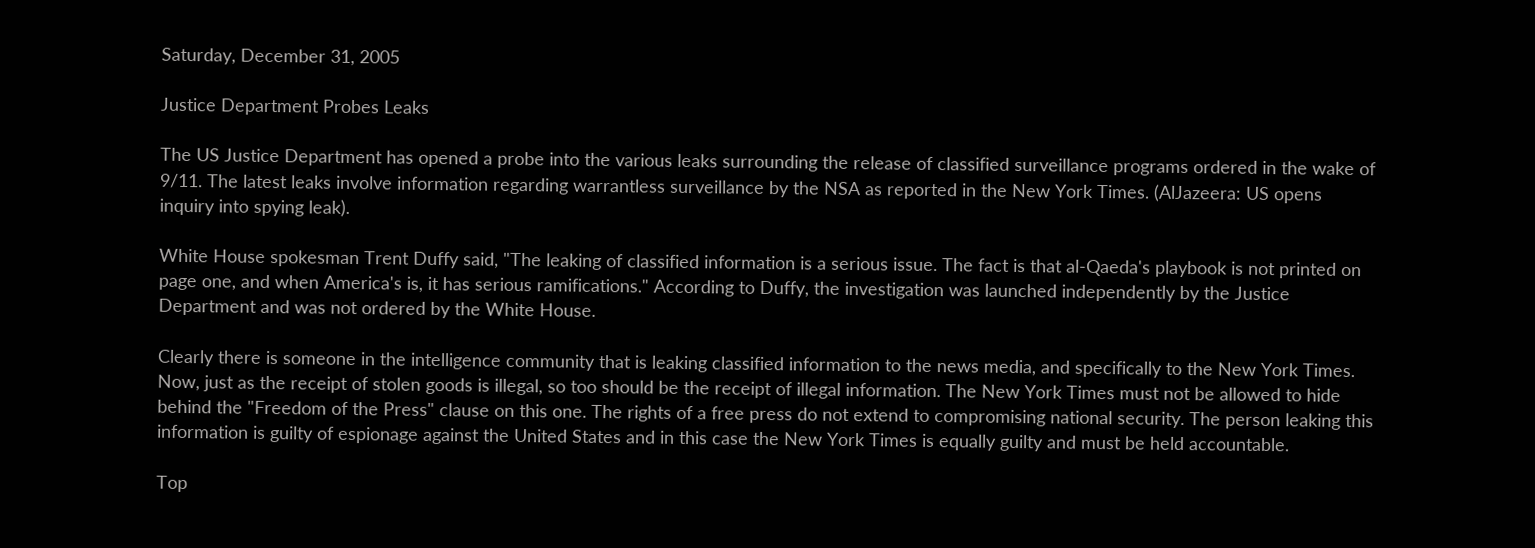Saturday, December 31, 2005

Justice Department Probes Leaks

The US Justice Department has opened a probe into the various leaks surrounding the release of classified surveillance programs ordered in the wake of 9/11. The latest leaks involve information regarding warrantless surveillance by the NSA as reported in the New York Times. (AlJazeera: US opens inquiry into spying leak).

White House spokesman Trent Duffy said, "The leaking of classified information is a serious issue. The fact is that al-Qaeda's playbook is not printed on page one, and when America's is, it has serious ramifications." According to Duffy, the investigation was launched independently by the Justice Department and was not ordered by the White House.

Clearly there is someone in the intelligence community that is leaking classified information to the news media, and specifically to the New York Times. Now, just as the receipt of stolen goods is illegal, so too should be the receipt of illegal information. The New York Times must not be allowed to hide behind the "Freedom of the Press" clause on this one. The rights of a free press do not extend to compromising national security. The person leaking this information is guilty of espionage against the United States and in this case the New York Times is equally guilty and must be held accountable.

Top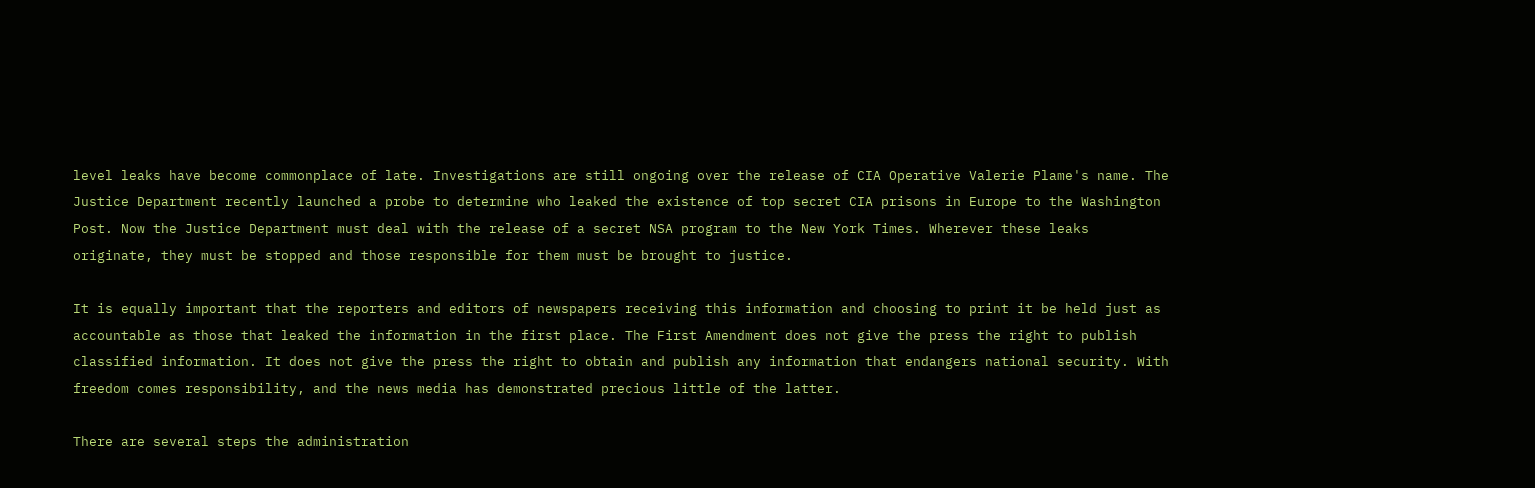level leaks have become commonplace of late. Investigations are still ongoing over the release of CIA Operative Valerie Plame's name. The Justice Department recently launched a probe to determine who leaked the existence of top secret CIA prisons in Europe to the Washington Post. Now the Justice Department must deal with the release of a secret NSA program to the New York Times. Wherever these leaks originate, they must be stopped and those responsible for them must be brought to justice.

It is equally important that the reporters and editors of newspapers receiving this information and choosing to print it be held just as accountable as those that leaked the information in the first place. The First Amendment does not give the press the right to publish classified information. It does not give the press the right to obtain and publish any information that endangers national security. With freedom comes responsibility, and the news media has demonstrated precious little of the latter.

There are several steps the administration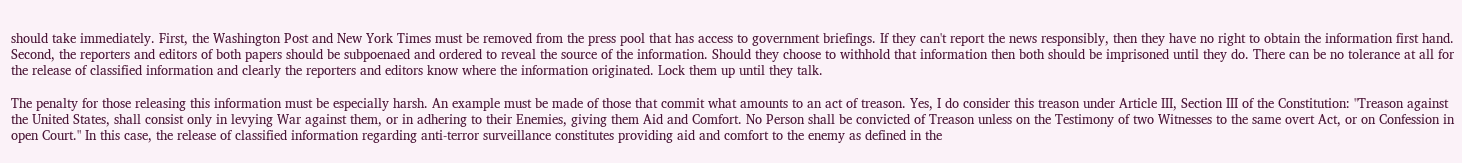should take immediately. First, the Washington Post and New York Times must be removed from the press pool that has access to government briefings. If they can't report the news responsibly, then they have no right to obtain the information first hand. Second, the reporters and editors of both papers should be subpoenaed and ordered to reveal the source of the information. Should they choose to withhold that information then both should be imprisoned until they do. There can be no tolerance at all for the release of classified information and clearly the reporters and editors know where the information originated. Lock them up until they talk.

The penalty for those releasing this information must be especially harsh. An example must be made of those that commit what amounts to an act of treason. Yes, I do consider this treason under Article III, Section III of the Constitution: "Treason against the United States, shall consist only in levying War against them, or in adhering to their Enemies, giving them Aid and Comfort. No Person shall be convicted of Treason unless on the Testimony of two Witnesses to the same overt Act, or on Confession in open Court." In this case, the release of classified information regarding anti-terror surveillance constitutes providing aid and comfort to the enemy as defined in the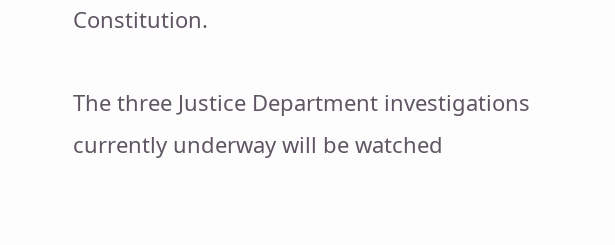Constitution.

The three Justice Department investigations currently underway will be watched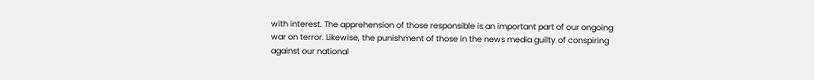with interest. The apprehension of those responsible is an important part of our ongoing war on terror. Likewise, the punishment of those in the news media guilty of conspiring against our national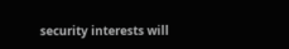security interests will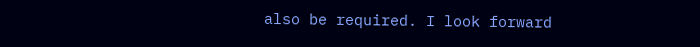also be required. I look forward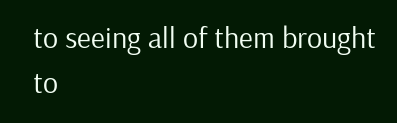to seeing all of them brought to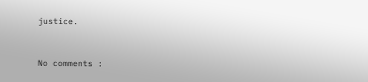justice.


No comments :